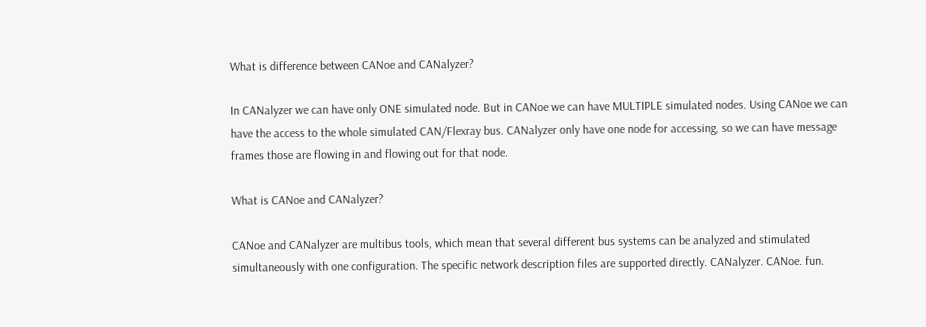What is difference between CANoe and CANalyzer?

In CANalyzer we can have only ONE simulated node. But in CANoe we can have MULTIPLE simulated nodes. Using CANoe we can have the access to the whole simulated CAN/Flexray bus. CANalyzer only have one node for accessing, so we can have message frames those are flowing in and flowing out for that node.

What is CANoe and CANalyzer?

CANoe and CANalyzer are multibus tools, which mean that several different bus systems can be analyzed and stimulated simultaneously with one configuration. The specific network description files are supported directly. CANalyzer. CANoe. fun.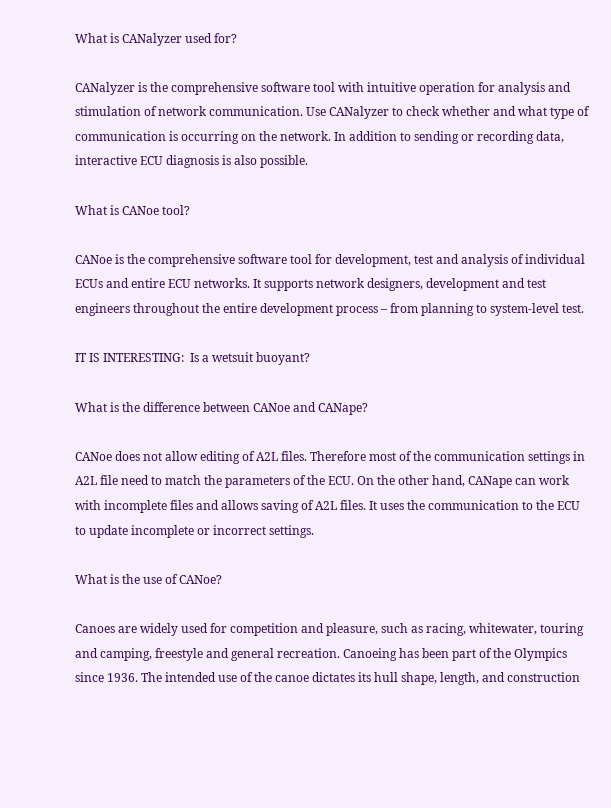What is CANalyzer used for?

CANalyzer is the comprehensive software tool with intuitive operation for analysis and stimulation of network communication. Use CANalyzer to check whether and what type of communication is occurring on the network. In addition to sending or recording data, interactive ECU diagnosis is also possible.

What is CANoe tool?

CANoe is the comprehensive software tool for development, test and analysis of individual ECUs and entire ECU networks. It supports network designers, development and test engineers throughout the entire development process – from planning to system-level test.

IT IS INTERESTING:  Is a wetsuit buoyant?

What is the difference between CANoe and CANape?

CANoe does not allow editing of A2L files. Therefore most of the communication settings in A2L file need to match the parameters of the ECU. On the other hand, CANape can work with incomplete files and allows saving of A2L files. It uses the communication to the ECU to update incomplete or incorrect settings.

What is the use of CANoe?

Canoes are widely used for competition and pleasure, such as racing, whitewater, touring and camping, freestyle and general recreation. Canoeing has been part of the Olympics since 1936. The intended use of the canoe dictates its hull shape, length, and construction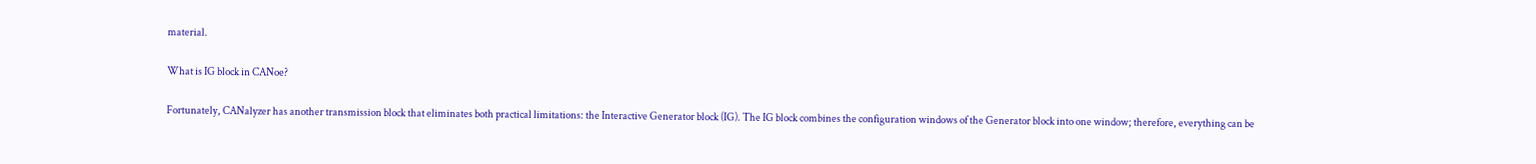material.

What is IG block in CANoe?

Fortunately, CANalyzer has another transmission block that eliminates both practical limitations: the Interactive Generator block (IG). The IG block combines the configuration windows of the Generator block into one window; therefore, everything can be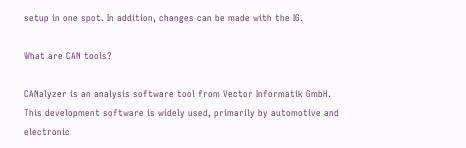setup in one spot. In addition, changes can be made with the IG.

What are CAN tools?

CANalyzer is an analysis software tool from Vector Informatik GmbH. This development software is widely used, primarily by automotive and electronic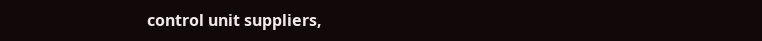control unit suppliers,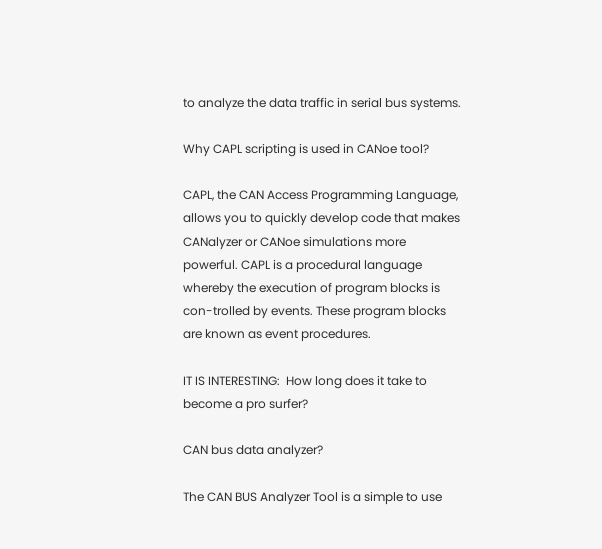to analyze the data traffic in serial bus systems.

Why CAPL scripting is used in CANoe tool?

CAPL, the CAN Access Programming Language, allows you to quickly develop code that makes CANalyzer or CANoe simulations more powerful. CAPL is a procedural language whereby the execution of program blocks is con-trolled by events. These program blocks are known as event procedures.

IT IS INTERESTING:  How long does it take to become a pro surfer?

CAN bus data analyzer?

The CAN BUS Analyzer Tool is a simple to use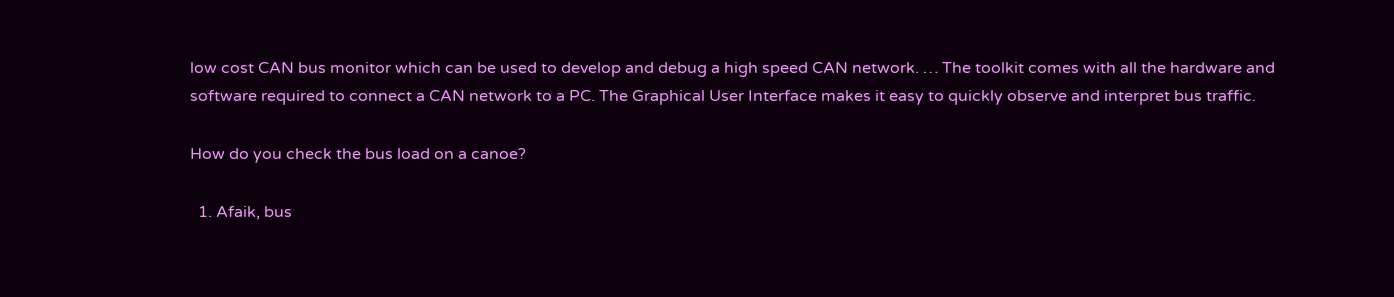low cost CAN bus monitor which can be used to develop and debug a high speed CAN network. … The toolkit comes with all the hardware and software required to connect a CAN network to a PC. The Graphical User Interface makes it easy to quickly observe and interpret bus traffic.

How do you check the bus load on a canoe?

  1. Afaik, bus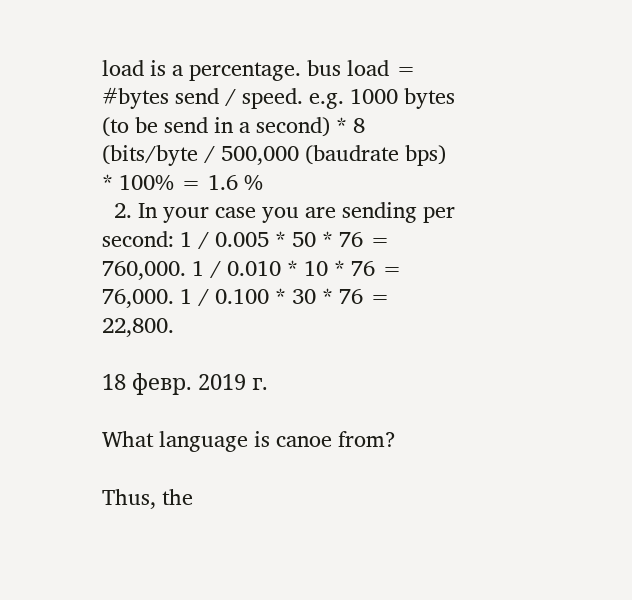load is a percentage. bus load = #bytes send / speed. e.g. 1000 bytes (to be send in a second) * 8 (bits/byte / 500,000 (baudrate bps) * 100% = 1.6 %
  2. In your case you are sending per second: 1 / 0.005 * 50 * 76 = 760,000. 1 / 0.010 * 10 * 76 = 76,000. 1 / 0.100 * 30 * 76 = 22,800.

18 февр. 2019 г.

What language is canoe from?

Thus, the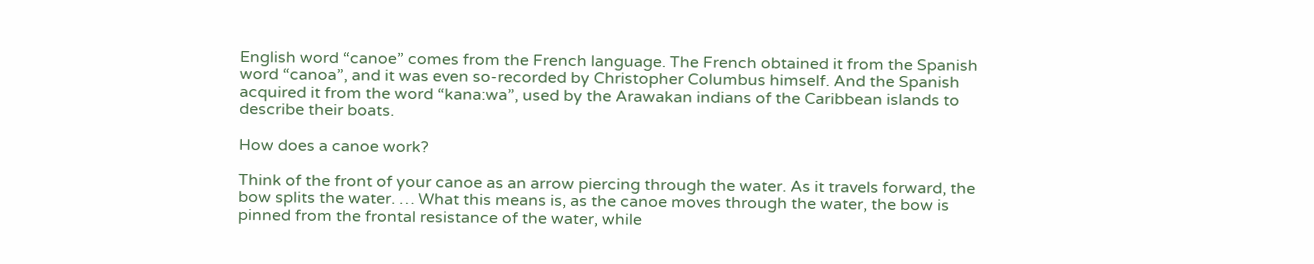English word “canoe” comes from the French language. The French obtained it from the Spanish word “canoa”, and it was even so-recorded by Christopher Columbus himself. And the Spanish acquired it from the word “kana:wa”, used by the Arawakan indians of the Caribbean islands to describe their boats.

How does a canoe work?

Think of the front of your canoe as an arrow piercing through the water. As it travels forward, the bow splits the water. … What this means is, as the canoe moves through the water, the bow is pinned from the frontal resistance of the water, while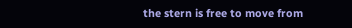the stern is free to move from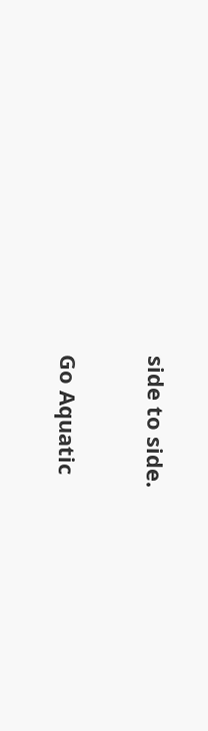side to side.

Go Aquatic